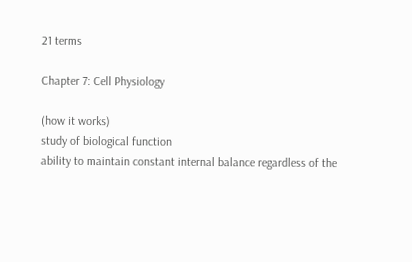21 terms

Chapter 7: Cell Physiology

(how it works)
study of biological function
ability to maintain constant internal balance regardless of the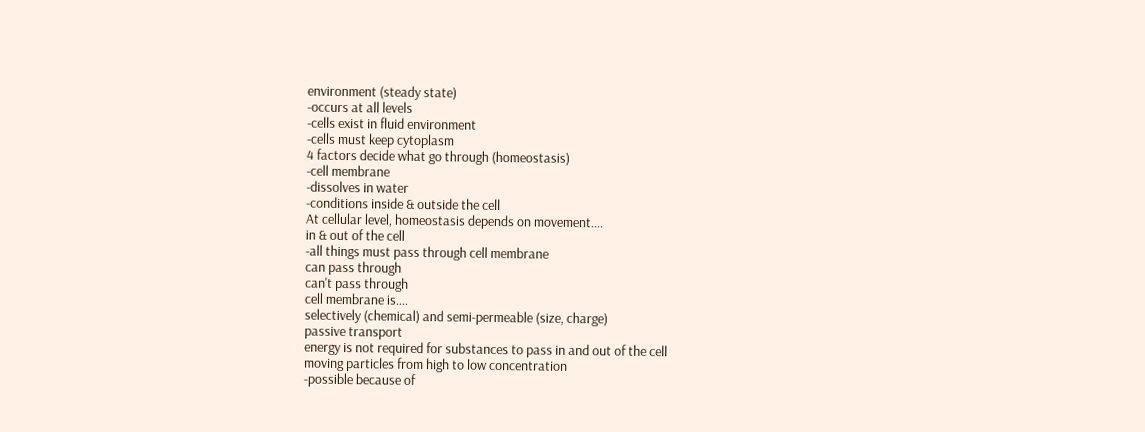environment (steady state)
-occurs at all levels
-cells exist in fluid environment
-cells must keep cytoplasm
4 factors decide what go through (homeostasis)
-cell membrane
-dissolves in water
-conditions inside & outside the cell
At cellular level, homeostasis depends on movement....
in & out of the cell
-all things must pass through cell membrane
can pass through
can't pass through
cell membrane is....
selectively (chemical) and semi-permeable (size, charge)
passive transport
energy is not required for substances to pass in and out of the cell
moving particles from high to low concentration
-possible because of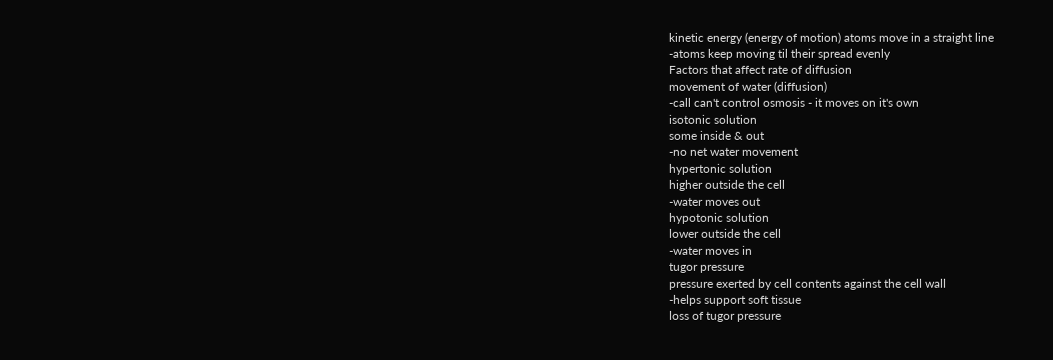kinetic energy (energy of motion) atoms move in a straight line
-atoms keep moving til their spread evenly
Factors that affect rate of diffusion
movement of water (diffusion)
-call can't control osmosis - it moves on it's own
isotonic solution
some inside & out
-no net water movement
hypertonic solution
higher outside the cell
-water moves out
hypotonic solution
lower outside the cell
-water moves in
tugor pressure
pressure exerted by cell contents against the cell wall
-helps support soft tissue
loss of tugor pressure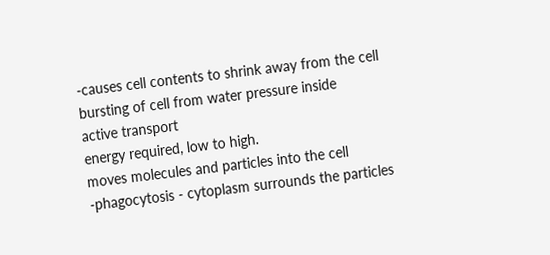-causes cell contents to shrink away from the cell
bursting of cell from water pressure inside
active transport
energy required, low to high.
moves molecules and particles into the cell
-phagocytosis - cytoplasm surrounds the particles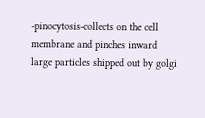-pinocytosis-collects on the cell membrane and pinches inward
large particles shipped out by golgi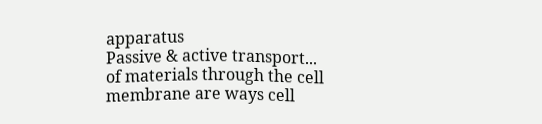apparatus
Passive & active transport...
of materials through the cell membrane are ways cell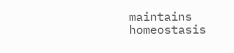maintains homeostasis